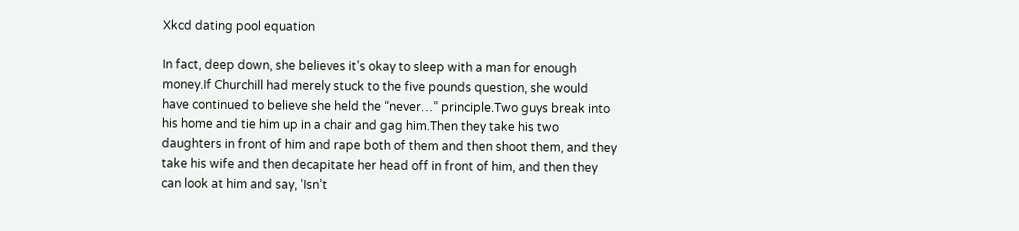Xkcd dating pool equation

In fact, deep down, she believes it’s okay to sleep with a man for enough money.If Churchill had merely stuck to the five pounds question, she would have continued to believe she held the “never…” principle.Two guys break into his home and tie him up in a chair and gag him.Then they take his two daughters in front of him and rape both of them and then shoot them, and they take his wife and then decapitate her head off in front of him, and then they can look at him and say, ‘Isn’t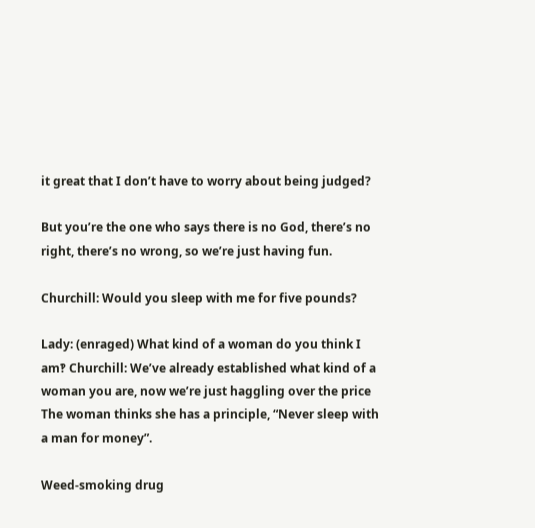it great that I don’t have to worry about being judged?

But you’re the one who says there is no God, there’s no right, there’s no wrong, so we’re just having fun.

Churchill: Would you sleep with me for five pounds?

Lady: (enraged) What kind of a woman do you think I am‽ Churchill: We’ve already established what kind of a woman you are, now we’re just haggling over the price The woman thinks she has a principle, “Never sleep with a man for money”.

Weed-smoking drug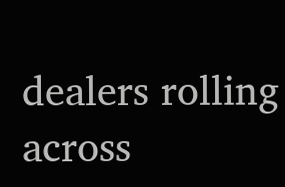dealers rolling across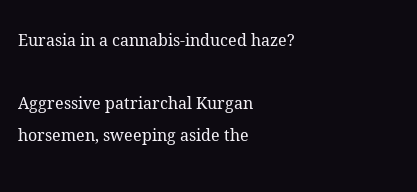Eurasia in a cannabis-induced haze?

Aggressive patriarchal Kurgan horsemen, sweeping aside the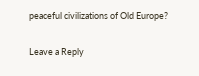peaceful civilizations of Old Europe?

Leave a Reply